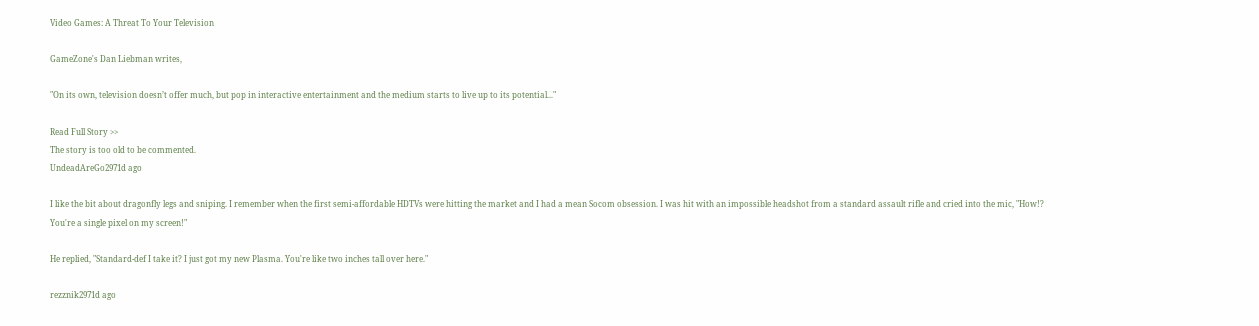Video Games: A Threat To Your Television

GameZone's Dan Liebman writes,

"On its own, television doesn’t offer much, but pop in interactive entertainment and the medium starts to live up to its potential..."

Read Full Story >>
The story is too old to be commented.
UndeadAreGo2971d ago

I like the bit about dragonfly legs and sniping. I remember when the first semi-affordable HDTVs were hitting the market and I had a mean Socom obsession. I was hit with an impossible headshot from a standard assault rifle and cried into the mic, "How!? You're a single pixel on my screen!"

He replied, "Standard-def I take it? I just got my new Plasma. You're like two inches tall over here."

rezznik2971d ago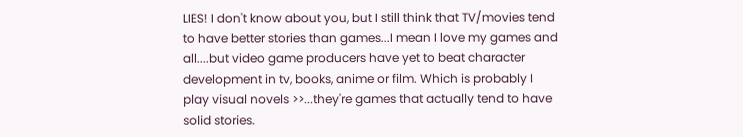LIES! I don't know about you, but I still think that TV/movies tend to have better stories than games...I mean I love my games and all....but video game producers have yet to beat character development in tv, books, anime or film. Which is probably I play visual novels >>...they're games that actually tend to have solid stories.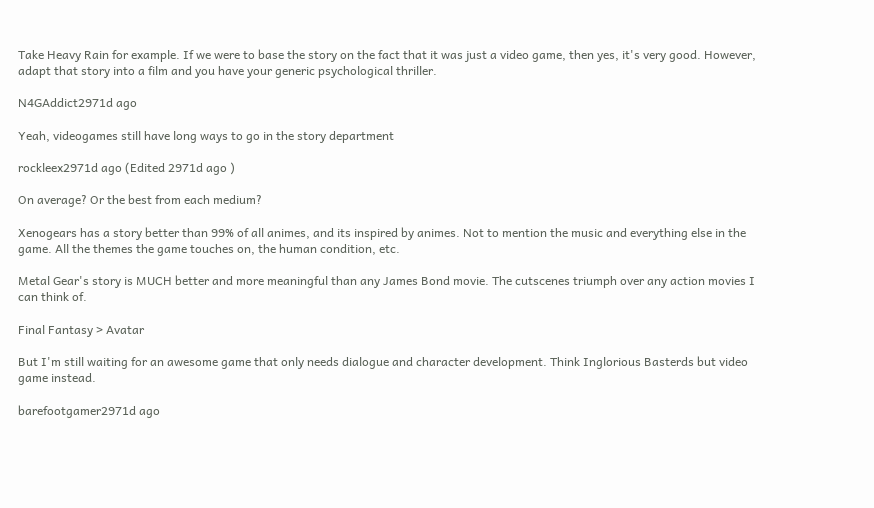Take Heavy Rain for example. If we were to base the story on the fact that it was just a video game, then yes, it's very good. However, adapt that story into a film and you have your generic psychological thriller.

N4GAddict2971d ago

Yeah, videogames still have long ways to go in the story department

rockleex2971d ago (Edited 2971d ago )

On average? Or the best from each medium?

Xenogears has a story better than 99% of all animes, and its inspired by animes. Not to mention the music and everything else in the game. All the themes the game touches on, the human condition, etc.

Metal Gear's story is MUCH better and more meaningful than any James Bond movie. The cutscenes triumph over any action movies I can think of.

Final Fantasy > Avatar

But I'm still waiting for an awesome game that only needs dialogue and character development. Think Inglorious Basterds but video game instead.

barefootgamer2971d ago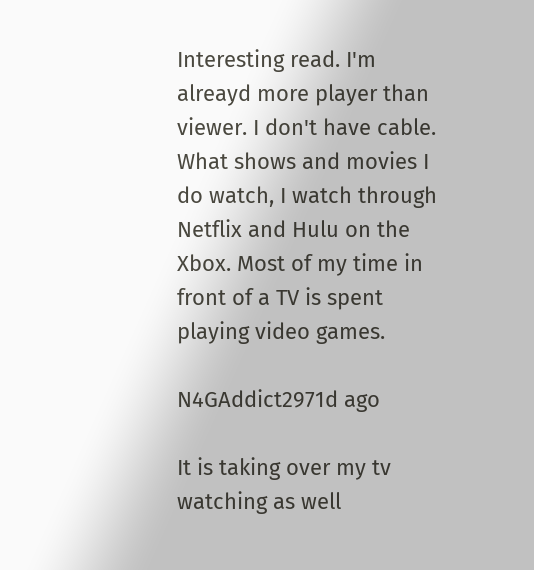Interesting read. I'm alreayd more player than viewer. I don't have cable. What shows and movies I do watch, I watch through Netflix and Hulu on the Xbox. Most of my time in front of a TV is spent playing video games.

N4GAddict2971d ago

It is taking over my tv watching as well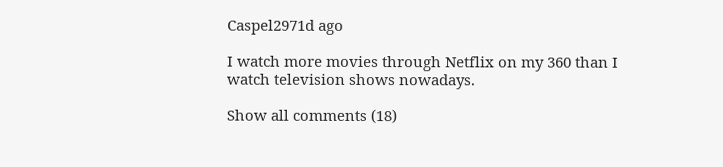Caspel2971d ago

I watch more movies through Netflix on my 360 than I watch television shows nowadays.

Show all comments (18)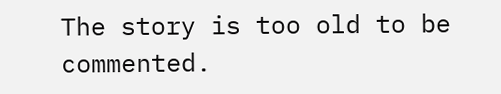The story is too old to be commented.